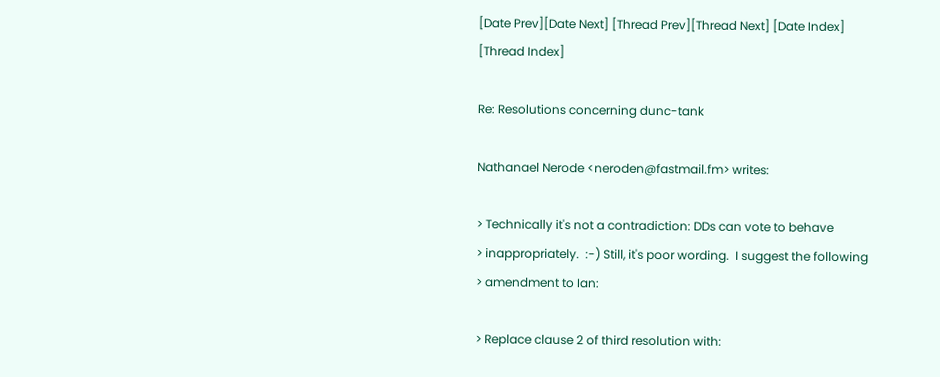[Date Prev][Date Next] [Thread Prev][Thread Next] [Date Index] [Thread Index]

Re: Resolutions concerning dunc-tank

Nathanael Nerode <neroden@fastmail.fm> writes:

> Technically it's not a contradiction: DDs can vote to behave
> inappropriately.  :-) Still, it's poor wording.  I suggest the following
> amendment to Ian:

> Replace clause 2 of third resolution with: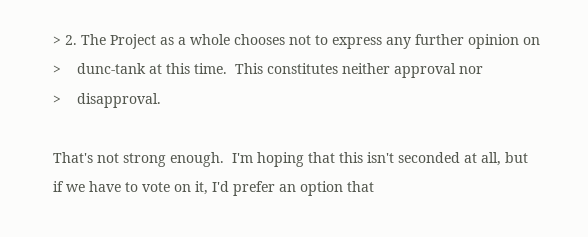> 2. The Project as a whole chooses not to express any further opinion on
>    dunc-tank at this time.  This constitutes neither approval nor
>    disapproval.

That's not strong enough.  I'm hoping that this isn't seconded at all, but
if we have to vote on it, I'd prefer an option that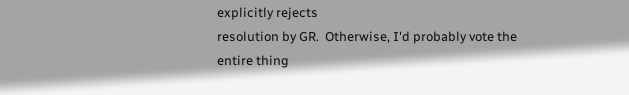explicitly rejects
resolution by GR.  Otherwise, I'd probably vote the entire thing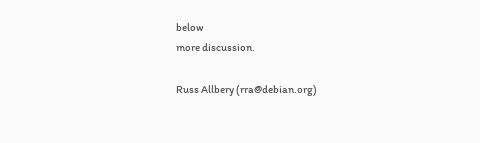below
more discussion.

Russ Allbery (rra@debian.org)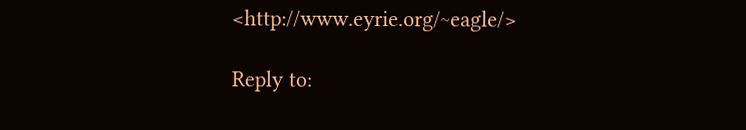<http://www.eyrie.org/~eagle/>

Reply to: